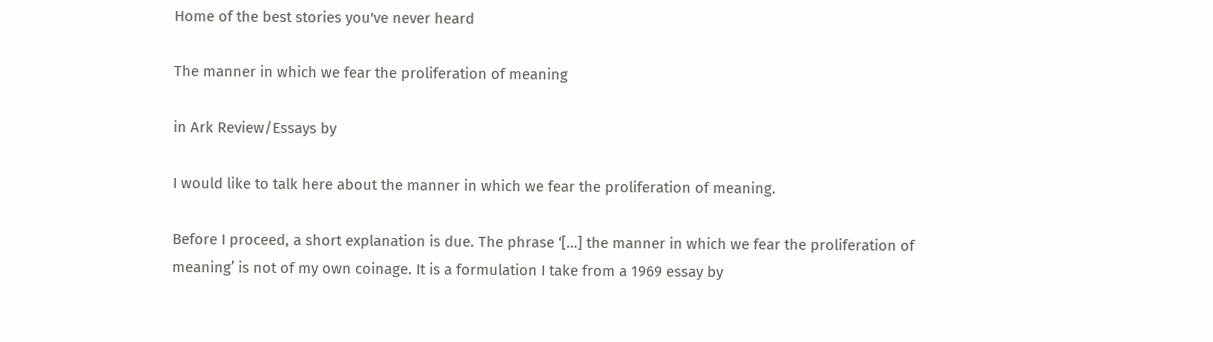Home of the best stories you've never heard

The manner in which we fear the proliferation of meaning

in Ark Review/Essays by

I would like to talk here about the manner in which we fear the proliferation of meaning.

Before I proceed, a short explanation is due. The phrase ‘[…] the manner in which we fear the proliferation of meaning’ is not of my own coinage. It is a formulation I take from a 1969 essay by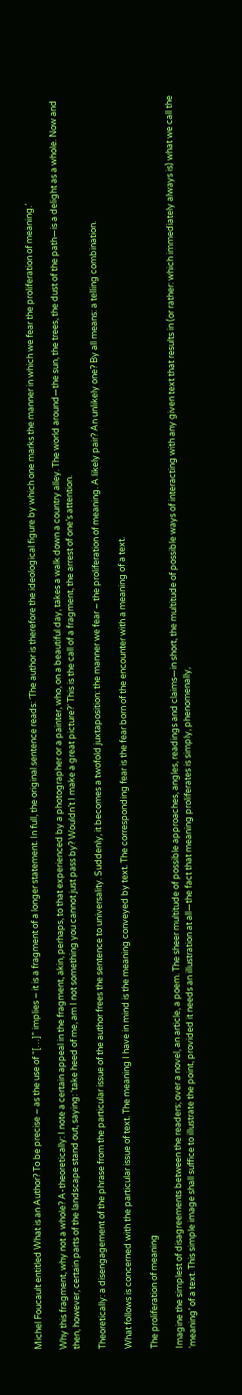Michel Foucault entitled What is an Author? To be precise – as the use of “[…]” implies – it is a fragment of a longer statement. In full, the original sentence reads: ‘The author is therefore the ideological figure by which one marks the manner in which we fear the proliferation of meaning.’

Why this fragment, why not a whole? A-theoretically: I note a certain appeal in the fragment, akin, perhaps, to that experienced by a photographer or a painter, who, on a beautiful day, takes a walk down a country alley. The world around—the sun, the trees, the dust of the path—is a delight as a whole. Now and then, however, certain parts of the landscape stand out, saying: ‘take heed of me, am I not something you cannot just pass by? Wouldn’t I make a great picture?’ This is the call of a fragment, the arrest of one’s attention.

Theoretically: a disengagement of the phrase from the particular issue of the author frees the sentence to universality. Suddenly, it becomes a twofold juxtaposition: the manner we fear – the proliferation of meaning. A likely pair? An unlikely one? By all means: a telling combination.

What follows is concerned with the particular issue of text. The meaning I have in mind is the meaning conveyed by text. The corresponding fear is the fear born of the encounter with a meaning of a text.

The proliferation of meaning

Imagine the simplest of disagreements between the readers; over a novel, an article, a poem. The sheer multitude of possible approaches, angles, readings and claims—in short, the multitude of possible ways of interacting with any given text that results in (or rather: which immediately always is) what we call the ‘meaning’ of a text. This simple image shall suffice to illustrate the point, provided it needs an illustration at all—the fact that meaning proliferates is simply, phenomenally,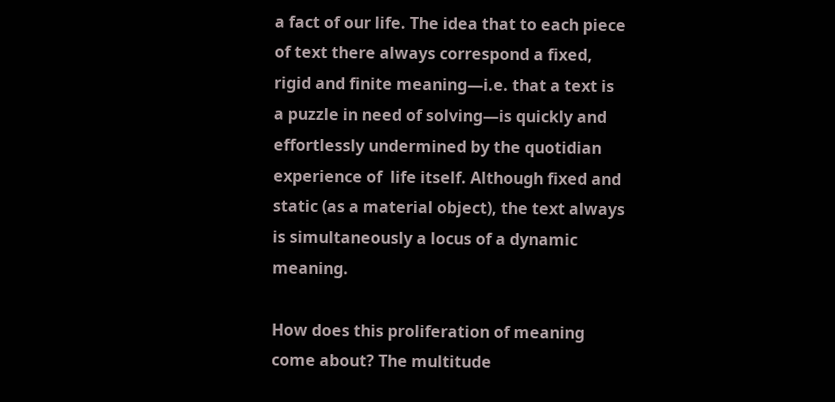a fact of our life. The idea that to each piece of text there always correspond a fixed, rigid and finite meaning—i.e. that a text is a puzzle in need of solving—is quickly and effortlessly undermined by the quotidian experience of  life itself. Although fixed and static (as a material object), the text always is simultaneously a locus of a dynamic meaning.

How does this proliferation of meaning come about? The multitude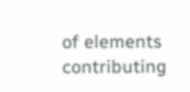of elements contributing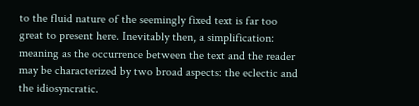to the fluid nature of the seemingly fixed text is far too great to present here. Inevitably then, a simplification: meaning as the occurrence between the text and the reader may be characterized by two broad aspects: the eclectic and the idiosyncratic.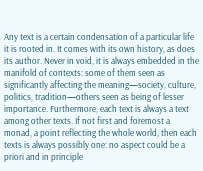Any text is a certain condensation of a particular life it is rooted in. It comes with its own history, as does its author. Never in void, it is always embedded in the manifold of contexts: some of them seen as significantly affecting the meaning—society, culture, politics, tradition—others seen as being of lesser importance. Furthermore, each text is always a text among other texts. If not first and foremost a monad, a point reflecting the whole world, then each texts is always possibly one: no aspect could be a priori and in principle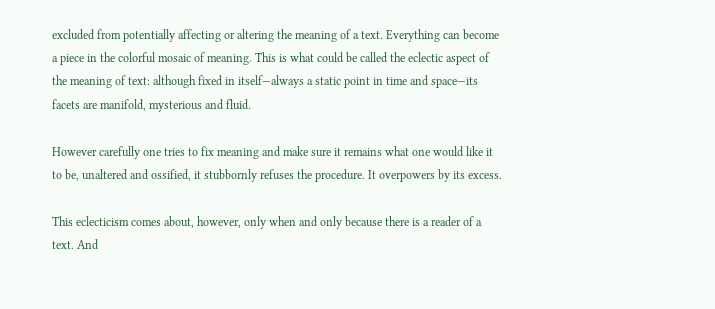excluded from potentially affecting or altering the meaning of a text. Everything can become a piece in the colorful mosaic of meaning. This is what could be called the eclectic aspect of the meaning of text: although fixed in itself—always a static point in time and space—its facets are manifold, mysterious and fluid.

However carefully one tries to fix meaning and make sure it remains what one would like it to be, unaltered and ossified, it stubbornly refuses the procedure. It overpowers by its excess.

This eclecticism comes about, however, only when and only because there is a reader of a text. And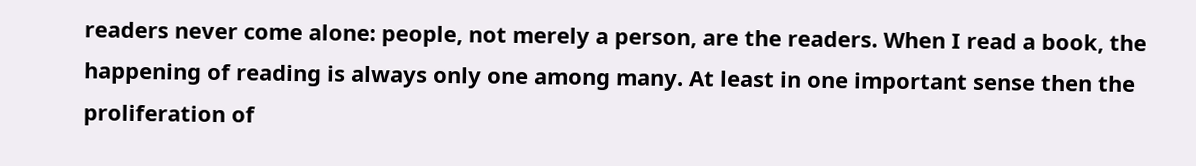readers never come alone: people, not merely a person, are the readers. When I read a book, the happening of reading is always only one among many. At least in one important sense then the proliferation of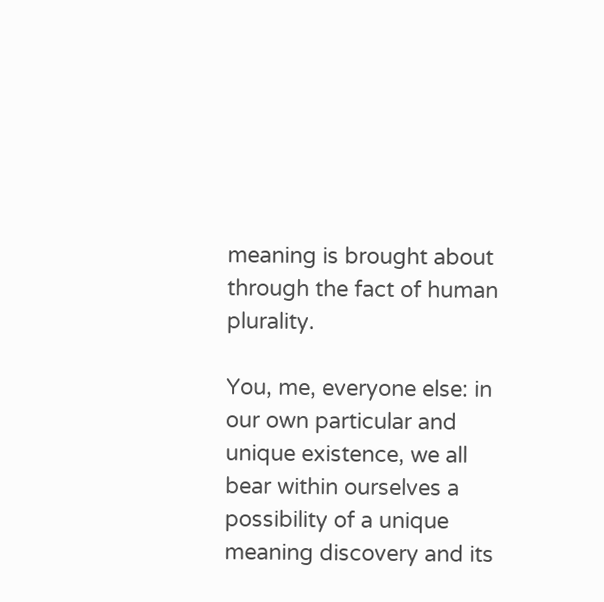meaning is brought about through the fact of human plurality.

You, me, everyone else: in our own particular and unique existence, we all bear within ourselves a possibility of a unique meaning discovery and its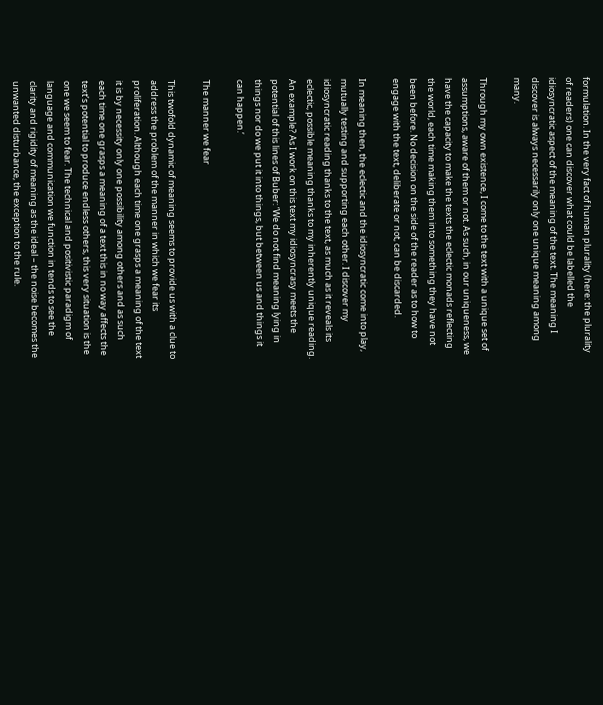formulation. In the very fact of human plurality (here: the plurality of readers) one can discover what could be labelled the idiosyncratic aspect of the meaning of the text. The meaning I discover is always necessarily only one unique meaning among many.

Through my own existence, I come to the text with a unique set of assumptions, aware of them or not. As such, in our uniqueness, we have the capacity to make the texts the eclectic monads reflecting the world, each time making them into something they have not been before. No decision on the side of the reader as to how to engage with the text, deliberate or not, can be discarded.

In meaning then, the eclectic and the idiosyncratic come into play, mutually testing and supporting each other. I discover my idiosyncratic reading thanks to the text, as much as it reveals its eclectic, possible meaning thanks to my inherently unique reading. An example? As I work on this text my idiosyncrasy meets the potential of this lines of Buber: ‘We do not find meaning lying in things nor do we put it into things, but between us and things it can happen.‘

The manner we fear

This twofold dynamic of meaning seems to provide us with a clue to address the problem of the manner in which we fear its proliferation. Although each time one grasps a meaning of the text it is by necessity only one possibility among others and as such each time one grasps a meaning of a text this in no way affects the text’s potential to produce endless others, this very situation is the one we seem to fear. The technical and positivistic paradigm of language and communication we function in tends to see the clarity and rigidity of meaning as the ideal – the noise becomes the unwanted disturbance, the exception to the rule.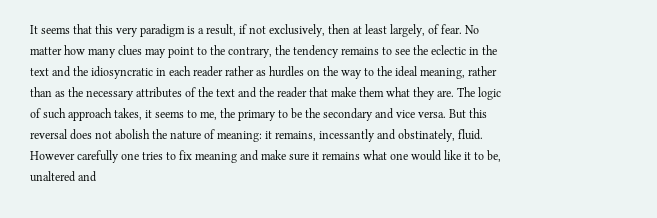It seems that this very paradigm is a result, if not exclusively, then at least largely, of fear. No matter how many clues may point to the contrary, the tendency remains to see the eclectic in the text and the idiosyncratic in each reader rather as hurdles on the way to the ideal meaning, rather than as the necessary attributes of the text and the reader that make them what they are. The logic of such approach takes, it seems to me, the primary to be the secondary and vice versa. But this reversal does not abolish the nature of meaning: it remains, incessantly and obstinately, fluid. However carefully one tries to fix meaning and make sure it remains what one would like it to be, unaltered and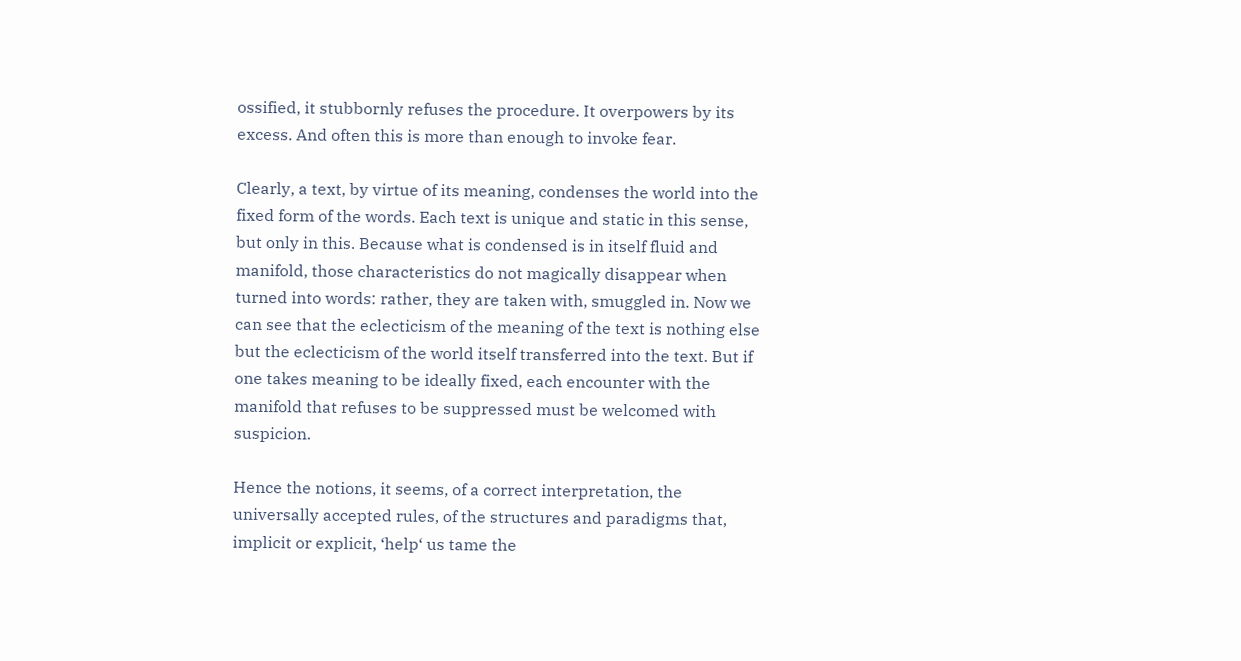ossified, it stubbornly refuses the procedure. It overpowers by its excess. And often this is more than enough to invoke fear.

Clearly, a text, by virtue of its meaning, condenses the world into the fixed form of the words. Each text is unique and static in this sense, but only in this. Because what is condensed is in itself fluid and manifold, those characteristics do not magically disappear when turned into words: rather, they are taken with, smuggled in. Now we can see that the eclecticism of the meaning of the text is nothing else but the eclecticism of the world itself transferred into the text. But if one takes meaning to be ideally fixed, each encounter with the manifold that refuses to be suppressed must be welcomed with suspicion.

Hence the notions, it seems, of a correct interpretation, the universally accepted rules, of the structures and paradigms that, implicit or explicit‚ ‘help‘ us tame the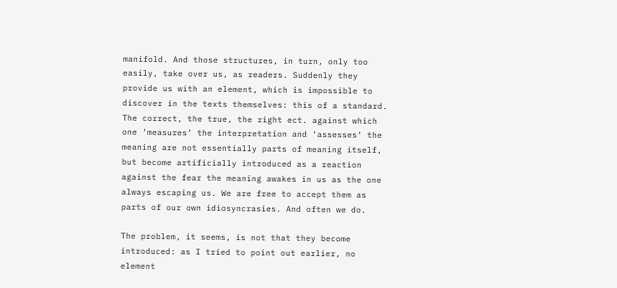manifold. And those structures, in turn, only too easily, take over us, as readers. Suddenly they provide us with an element, which is impossible to discover in the texts themselves: this of a standard. The correct, the true, the right ect. against which one ‘measures‘ the interpretation and ‘assesses‘ the meaning are not essentially parts of meaning itself, but become artificially introduced as a reaction against the fear the meaning awakes in us as the one always escaping us. We are free to accept them as parts of our own idiosyncrasies. And often we do.

The problem, it seems, is not that they become introduced: as I tried to point out earlier, no element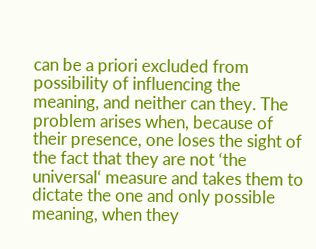can be a priori excluded from possibility of influencing the meaning, and neither can they. The problem arises when, because of their presence, one loses the sight of the fact that they are not ‘the universal‘ measure and takes them to dictate the one and only possible meaning, when they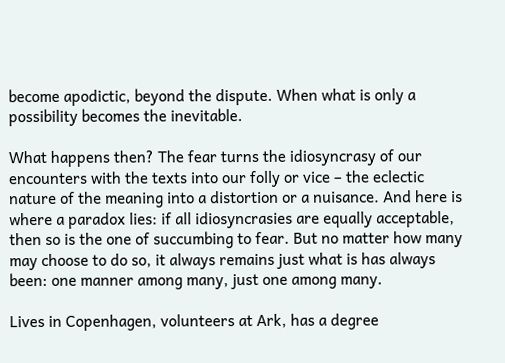become apodictic, beyond the dispute. When what is only a possibility becomes the inevitable.

What happens then? The fear turns the idiosyncrasy of our encounters with the texts into our folly or vice – the eclectic nature of the meaning into a distortion or a nuisance. And here is where a paradox lies: if all idiosyncrasies are equally acceptable, then so is the one of succumbing to fear. But no matter how many may choose to do so, it always remains just what is has always been: one manner among many, just one among many.

Lives in Copenhagen, volunteers at Ark, has a degree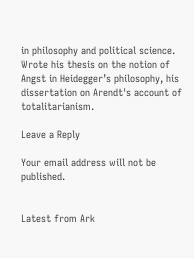in philosophy and political science. Wrote his thesis on the notion of Angst in Heidegger’s philosophy, his dissertation on Arendt's account of totalitarianism.

Leave a Reply

Your email address will not be published.


Latest from Ark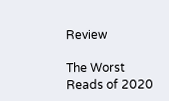Review

The Worst Reads of 2020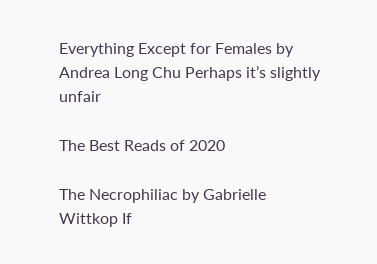Everything Except for Females by Andrea Long Chu Perhaps it’s slightly unfair

The Best Reads of 2020

The Necrophiliac by Gabrielle Wittkop If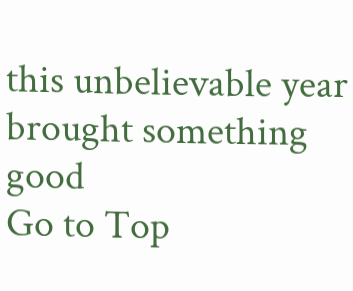this unbelievable year brought something good
Go to Top